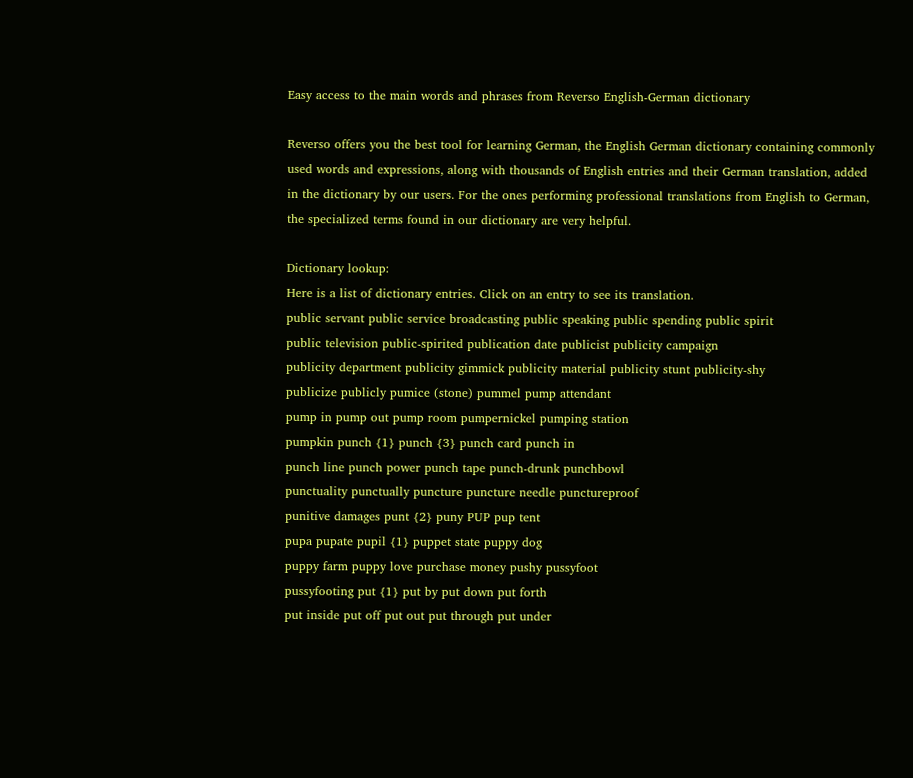Easy access to the main words and phrases from Reverso English-German dictionary

Reverso offers you the best tool for learning German, the English German dictionary containing commonly used words and expressions, along with thousands of English entries and their German translation, added in the dictionary by our users. For the ones performing professional translations from English to German, the specialized terms found in our dictionary are very helpful.

Dictionary lookup:
Here is a list of dictionary entries. Click on an entry to see its translation.
public servant public service broadcasting public speaking public spending public spirit
public television public-spirited publication date publicist publicity campaign
publicity department publicity gimmick publicity material publicity stunt publicity-shy
publicize publicly pumice (stone) pummel pump attendant
pump in pump out pump room pumpernickel pumping station
pumpkin punch {1} punch {3} punch card punch in
punch line punch power punch tape punch-drunk punchbowl
punctuality punctually puncture puncture needle punctureproof
punitive damages punt {2} puny PUP pup tent
pupa pupate pupil {1} puppet state puppy dog
puppy farm puppy love purchase money pushy pussyfoot
pussyfooting put {1} put by put down put forth
put inside put off put out put through put under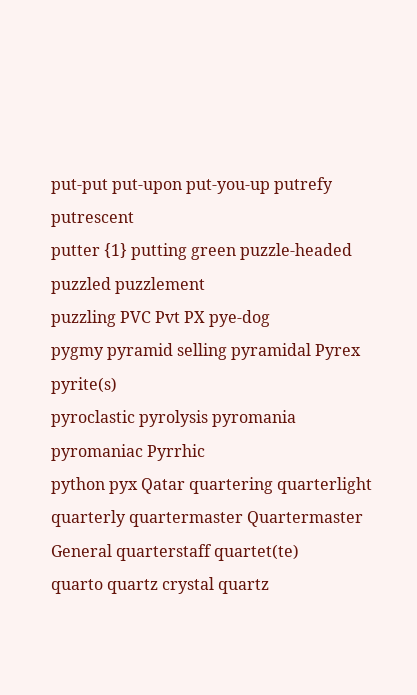put-put put-upon put-you-up putrefy putrescent
putter {1} putting green puzzle-headed puzzled puzzlement
puzzling PVC Pvt PX pye-dog
pygmy pyramid selling pyramidal Pyrex pyrite(s)
pyroclastic pyrolysis pyromania pyromaniac Pyrrhic
python pyx Qatar quartering quarterlight
quarterly quartermaster Quartermaster General quarterstaff quartet(te)
quarto quartz crystal quartz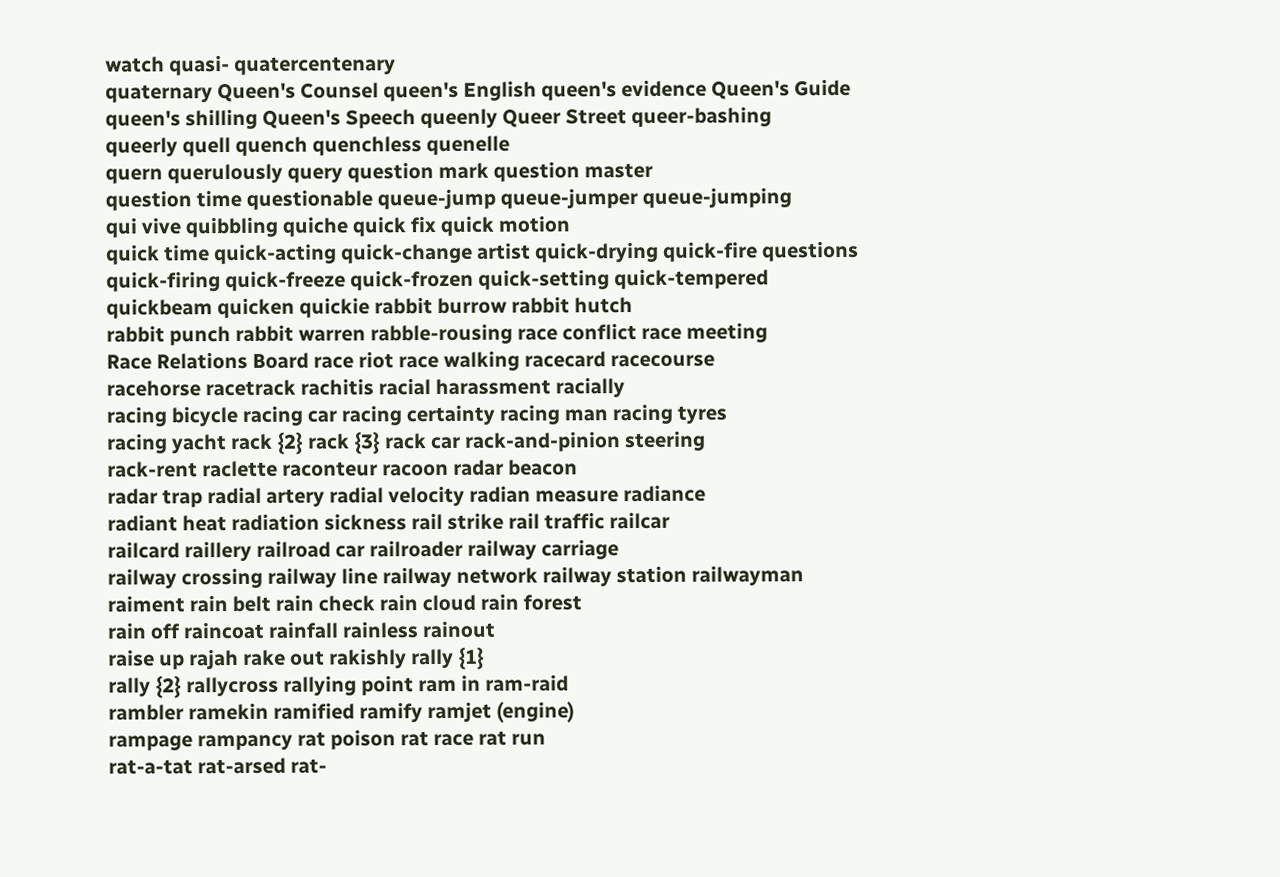watch quasi- quatercentenary
quaternary Queen's Counsel queen's English queen's evidence Queen's Guide
queen's shilling Queen's Speech queenly Queer Street queer-bashing
queerly quell quench quenchless quenelle
quern querulously query question mark question master
question time questionable queue-jump queue-jumper queue-jumping
qui vive quibbling quiche quick fix quick motion
quick time quick-acting quick-change artist quick-drying quick-fire questions
quick-firing quick-freeze quick-frozen quick-setting quick-tempered
quickbeam quicken quickie rabbit burrow rabbit hutch
rabbit punch rabbit warren rabble-rousing race conflict race meeting
Race Relations Board race riot race walking racecard racecourse
racehorse racetrack rachitis racial harassment racially
racing bicycle racing car racing certainty racing man racing tyres
racing yacht rack {2} rack {3} rack car rack-and-pinion steering
rack-rent raclette raconteur racoon radar beacon
radar trap radial artery radial velocity radian measure radiance
radiant heat radiation sickness rail strike rail traffic railcar
railcard raillery railroad car railroader railway carriage
railway crossing railway line railway network railway station railwayman
raiment rain belt rain check rain cloud rain forest
rain off raincoat rainfall rainless rainout
raise up rajah rake out rakishly rally {1}
rally {2} rallycross rallying point ram in ram-raid
rambler ramekin ramified ramify ramjet (engine)
rampage rampancy rat poison rat race rat run
rat-a-tat rat-arsed rat-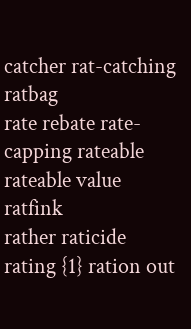catcher rat-catching ratbag
rate rebate rate-capping rateable rateable value ratfink
rather raticide rating {1} ration out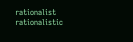rationalist
rationalistic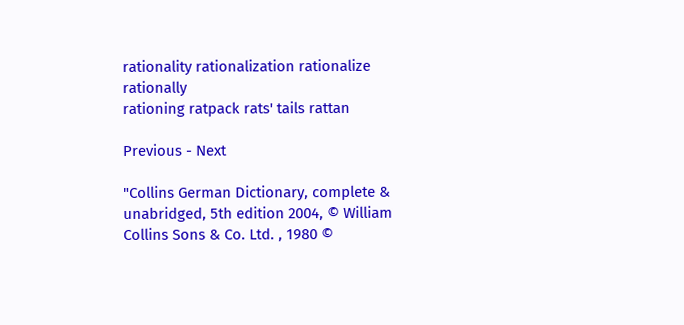rationality rationalization rationalize rationally
rationing ratpack rats' tails rattan

Previous - Next

"Collins German Dictionary, complete & unabridged, 5th edition 2004, © William Collins Sons & Co. Ltd. , 1980 ©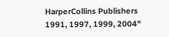HarperCollins Publishers 1991, 1997, 1999, 2004"